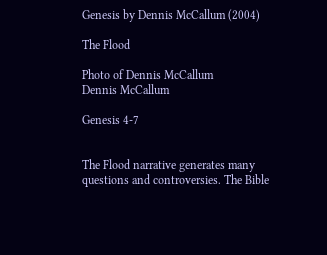Genesis by Dennis McCallum (2004)

The Flood

Photo of Dennis McCallum
Dennis McCallum

Genesis 4-7


The Flood narrative generates many questions and controversies. The Bible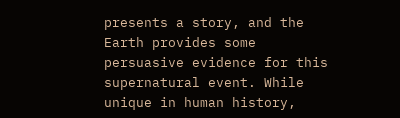presents a story, and the Earth provides some persuasive evidence for this supernatural event. While unique in human history,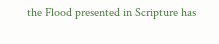the Flood presented in Scripture has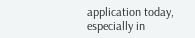application today, especially in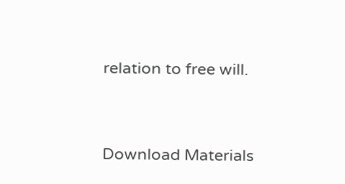relation to free will.


Download Materials